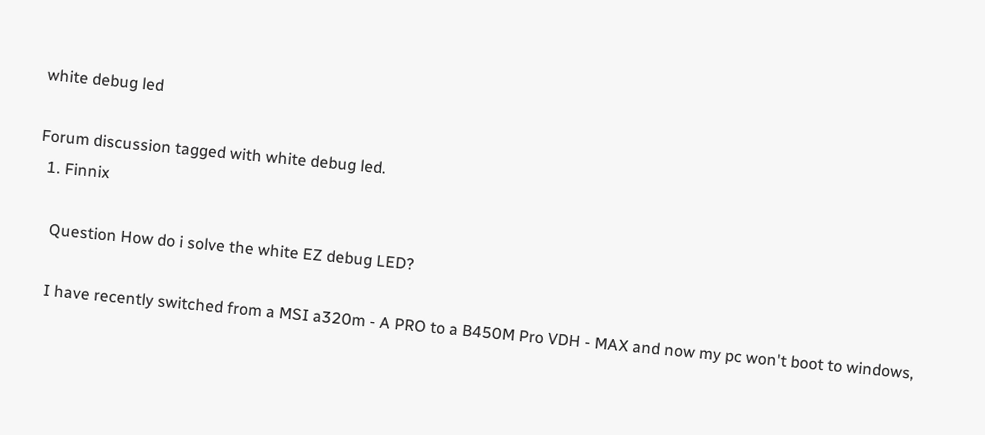white debug led

Forum discussion tagged with white debug led.
  1. Finnix

    Question How do i solve the white EZ debug LED?

    I have recently switched from a MSI a320m - A PRO to a B450M Pro VDH - MAX and now my pc won't boot to windows,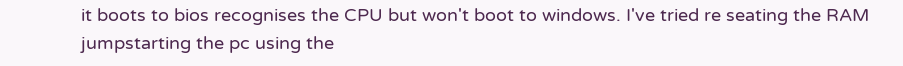it boots to bios recognises the CPU but won't boot to windows. I've tried re seating the RAM jumpstarting the pc using the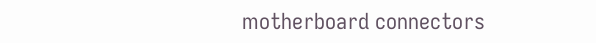motherboard connectors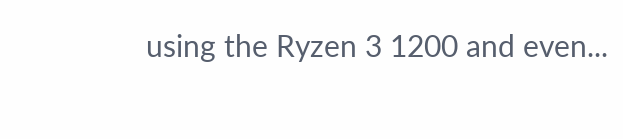using the Ryzen 3 1200 and even...